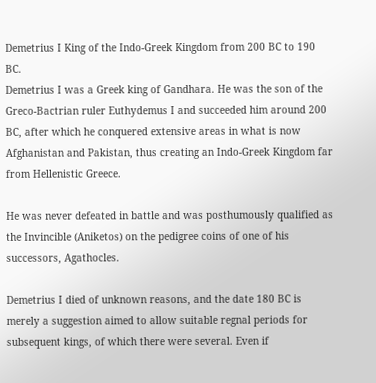Demetrius I King of the Indo-Greek Kingdom from 200 BC to 190 BC.
Demetrius I was a Greek king of Gandhara. He was the son of the Greco-Bactrian ruler Euthydemus I and succeeded him around 200 BC, after which he conquered extensive areas in what is now Afghanistan and Pakistan, thus creating an Indo-Greek Kingdom far from Hellenistic Greece.

He was never defeated in battle and was posthumously qualified as the Invincible (Aniketos) on the pedigree coins of one of his successors, Agathocles.

Demetrius I died of unknown reasons, and the date 180 BC is merely a suggestion aimed to allow suitable regnal periods for subsequent kings, of which there were several. Even if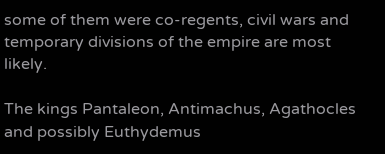some of them were co-regents, civil wars and temporary divisions of the empire are most likely.

The kings Pantaleon, Antimachus, Agathocles and possibly Euthydemus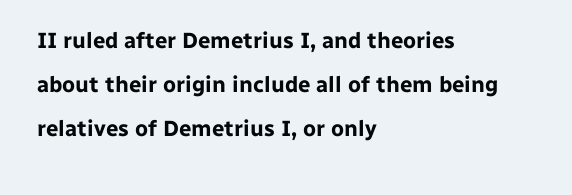II ruled after Demetrius I, and theories about their origin include all of them being relatives of Demetrius I, or only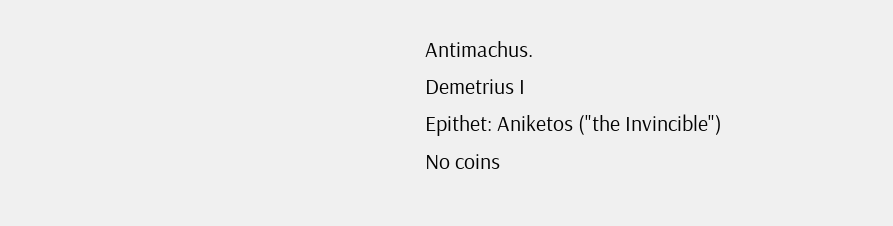Antimachus.
Demetrius I
Epithet: Aniketos ("the Invincible")
No coins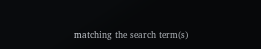matching the search term(s)